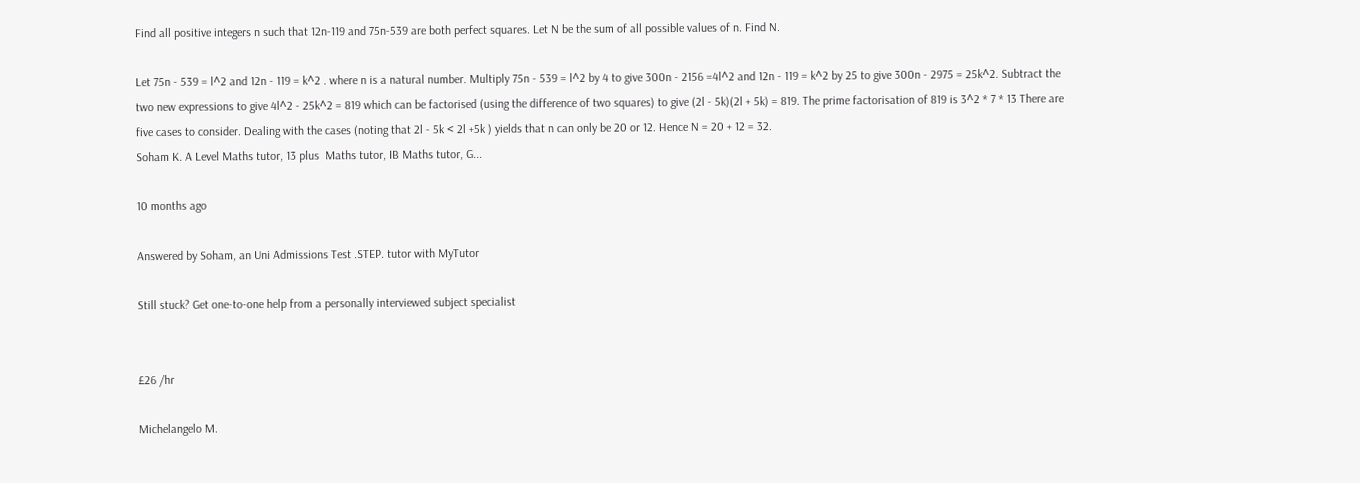Find all positive integers n such that 12n-119 and 75n-539 are both perfect squares. Let N be the sum of all possible values of n. Find N.

Let 75n - 539 = l^2 and 12n - 119 = k^2 . where n is a natural number. Multiply 75n - 539 = l^2 by 4 to give 300n - 2156 =4l^2 and 12n - 119 = k^2 by 25 to give 300n - 2975 = 25k^2. Subtract the two new expressions to give 4l^2 - 25k^2 = 819 which can be factorised (using the difference of two squares) to give (2l - 5k)(2l + 5k) = 819. The prime factorisation of 819 is 3^2 * 7 * 13 There are five cases to consider. Dealing with the cases (noting that 2l - 5k < 2l +5k ) yields that n can only be 20 or 12. Hence N = 20 + 12 = 32.
Soham K. A Level Maths tutor, 13 plus  Maths tutor, IB Maths tutor, G...

10 months ago

Answered by Soham, an Uni Admissions Test .STEP. tutor with MyTutor

Still stuck? Get one-to-one help from a personally interviewed subject specialist


£26 /hr

Michelangelo M.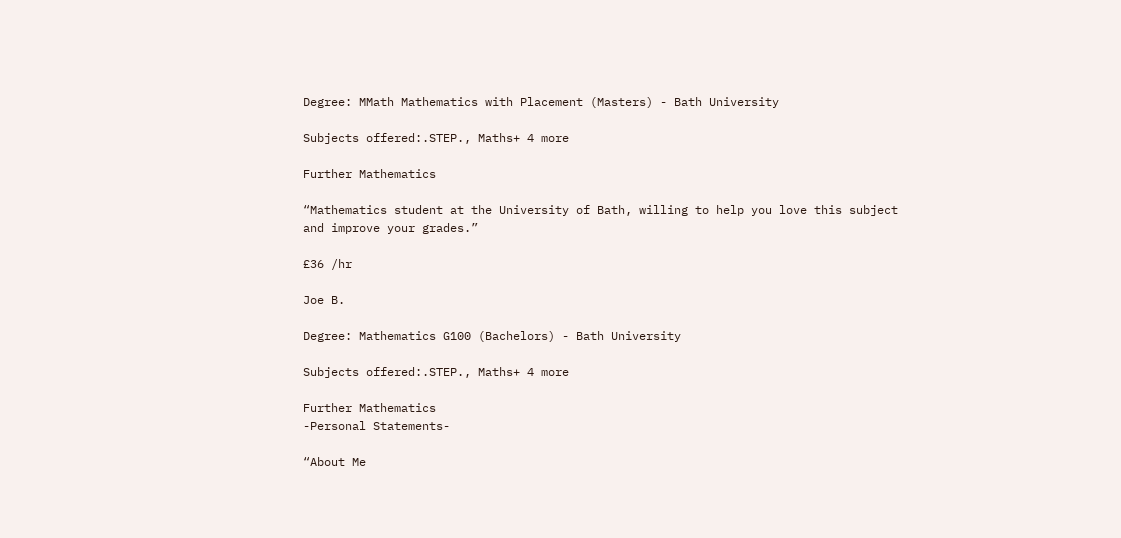Degree: MMath Mathematics with Placement (Masters) - Bath University

Subjects offered:.STEP., Maths+ 4 more

Further Mathematics

“Mathematics student at the University of Bath, willing to help you love this subject and improve your grades.”

£36 /hr

Joe B.

Degree: Mathematics G100 (Bachelors) - Bath University

Subjects offered:.STEP., Maths+ 4 more

Further Mathematics
-Personal Statements-

“About Me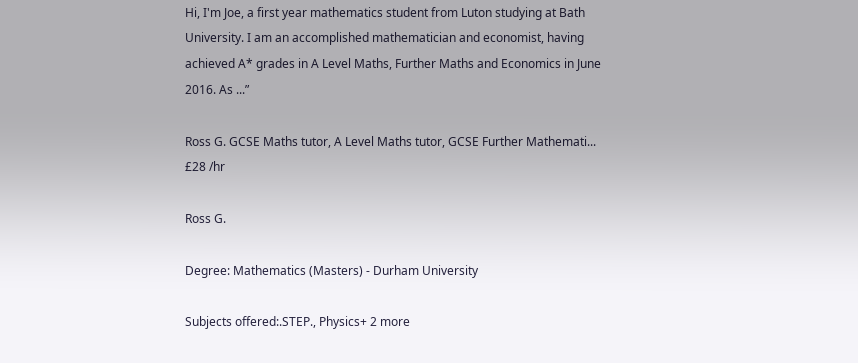Hi, I'm Joe, a first year mathematics student from Luton studying at Bath University. I am an accomplished mathematician and economist, having achieved A* grades in A Level Maths, Further Maths and Economics in June 2016. As ...”

Ross G. GCSE Maths tutor, A Level Maths tutor, GCSE Further Mathemati...
£28 /hr

Ross G.

Degree: Mathematics (Masters) - Durham University

Subjects offered:.STEP., Physics+ 2 more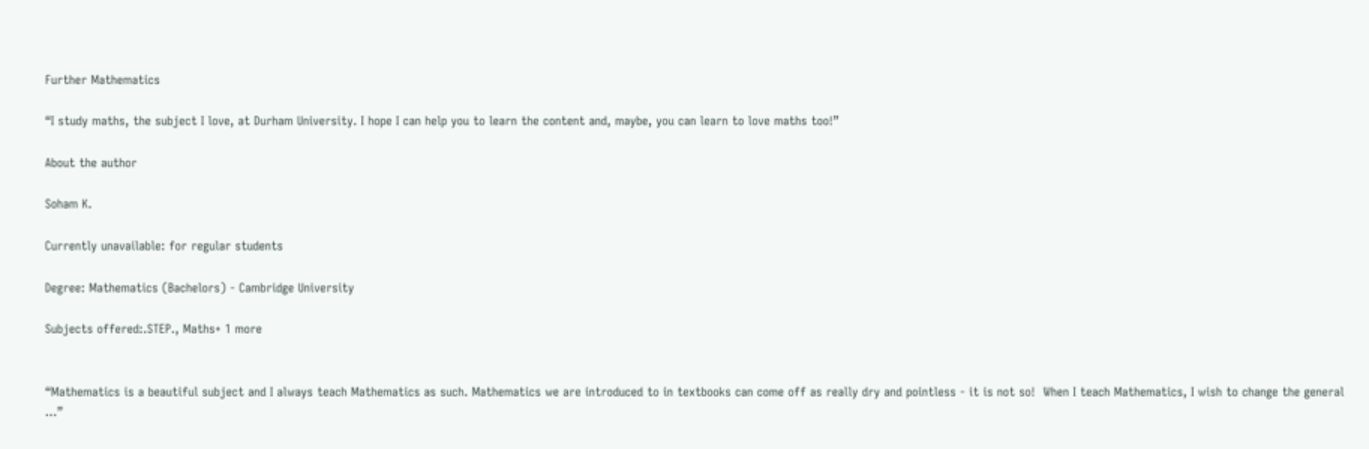Further Mathematics

“I study maths, the subject I love, at Durham University. I hope I can help you to learn the content and, maybe, you can learn to love maths too!”

About the author

Soham K.

Currently unavailable: for regular students

Degree: Mathematics (Bachelors) - Cambridge University

Subjects offered:.STEP., Maths+ 1 more


“Mathematics is a beautiful subject and I always teach Mathematics as such. Mathematics we are introduced to in textbooks can come off as really dry and pointless - it is not so!  When I teach Mathematics, I wish to change the general ...”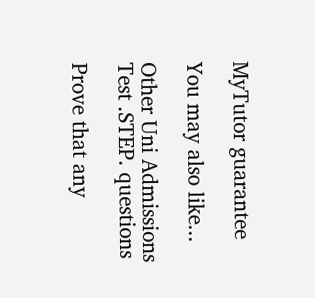MyTutor guarantee

You may also like...

Other Uni Admissions Test .STEP. questions

Prove that any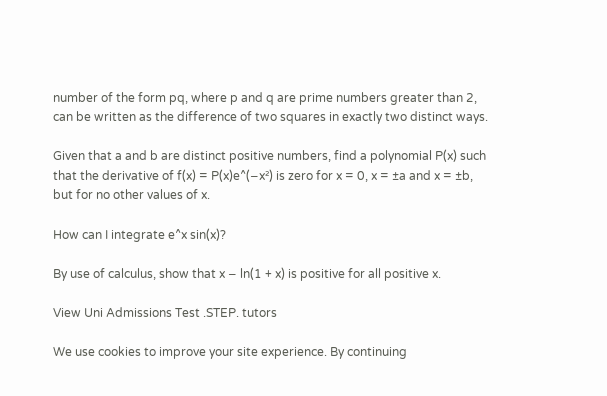number of the form pq, where p and q are prime numbers greater than 2, can be written as the difference of two squares in exactly two distinct ways.

Given that a and b are distinct positive numbers, find a polynomial P(x) such that the derivative of f(x) = P(x)e^(−x²) is zero for x = 0, x = ±a and x = ±b, but for no other values of x.

How can I integrate e^x sin(x)?

By use of calculus, show that x − ln(1 + x) is positive for all positive x.

View Uni Admissions Test .STEP. tutors

We use cookies to improve your site experience. By continuing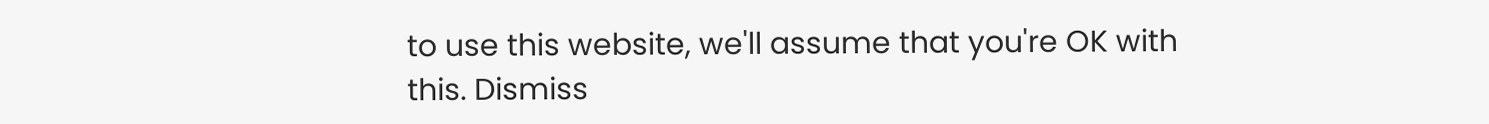to use this website, we'll assume that you're OK with this. Dismiss